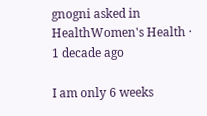gnogni asked in HealthWomen's Health · 1 decade ago

I am only 6 weeks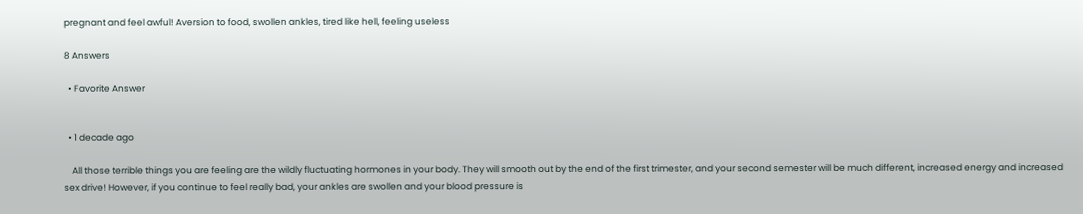pregnant and feel awful! Aversion to food, swollen ankles, tired like hell, feeling useless

8 Answers

  • Favorite Answer


  • 1 decade ago

    All those terrible things you are feeling are the wildly fluctuating hormones in your body. They will smooth out by the end of the first trimester, and your second semester will be much different, increased energy and increased sex drive! However, if you continue to feel really bad, your ankles are swollen and your blood pressure is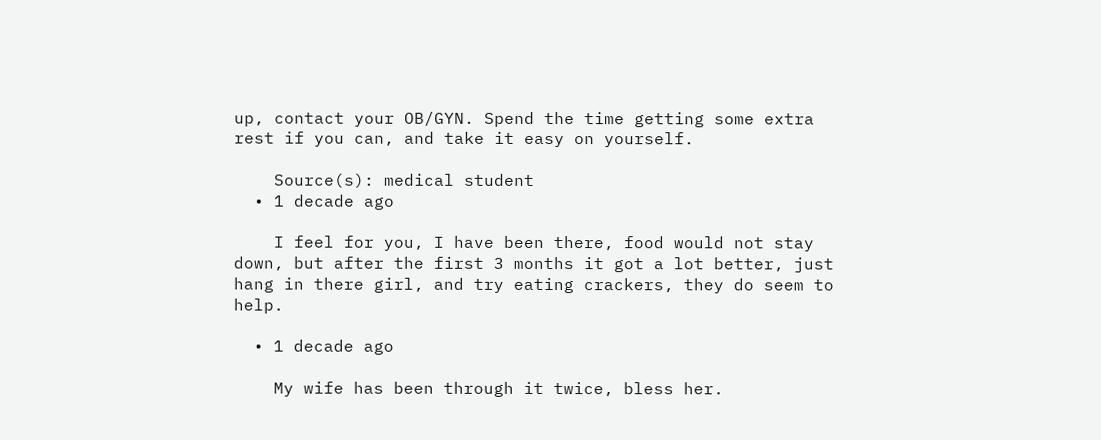up, contact your OB/GYN. Spend the time getting some extra rest if you can, and take it easy on yourself.

    Source(s): medical student
  • 1 decade ago

    I feel for you, I have been there, food would not stay down, but after the first 3 months it got a lot better, just hang in there girl, and try eating crackers, they do seem to help.

  • 1 decade ago

    My wife has been through it twice, bless her.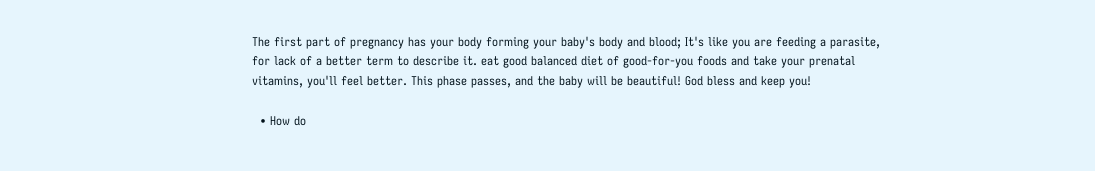The first part of pregnancy has your body forming your baby's body and blood; It's like you are feeding a parasite, for lack of a better term to describe it. eat good balanced diet of good-for-you foods and take your prenatal vitamins, you'll feel better. This phase passes, and the baby will be beautiful! God bless and keep you!

  • How do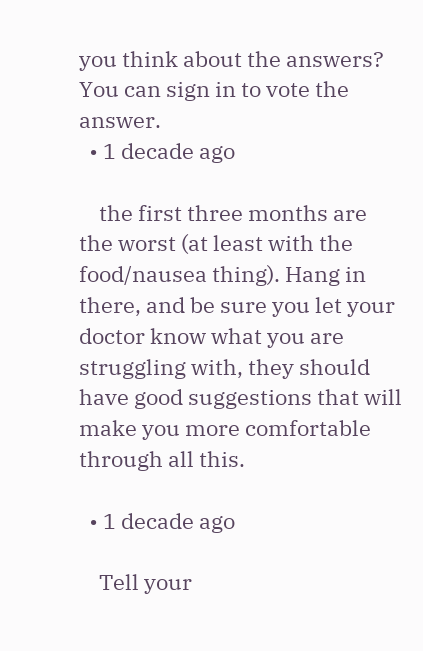you think about the answers? You can sign in to vote the answer.
  • 1 decade ago

    the first three months are the worst (at least with the food/nausea thing). Hang in there, and be sure you let your doctor know what you are struggling with, they should have good suggestions that will make you more comfortable through all this.

  • 1 decade ago

    Tell your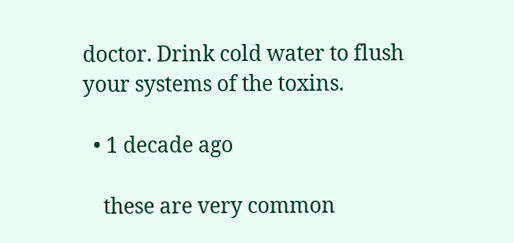doctor. Drink cold water to flush your systems of the toxins.

  • 1 decade ago

    these are very common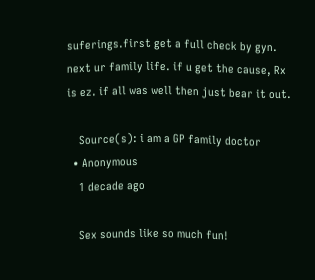suferings.first get a full check by gyn. next ur family life. if u get the cause, Rx is ez. if all was well then just bear it out.

    Source(s): i am a GP family doctor
  • Anonymous
    1 decade ago

    Sex sounds like so much fun!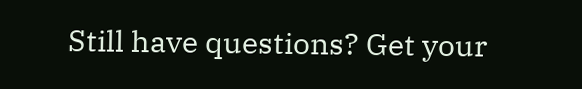Still have questions? Get your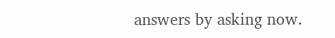answers by asking now.